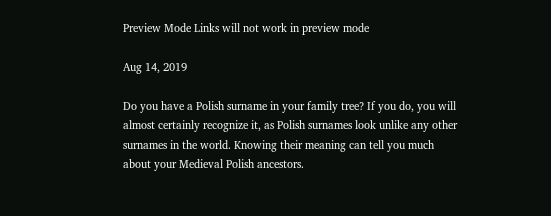Preview Mode Links will not work in preview mode

Aug 14, 2019

Do you have a Polish surname in your family tree? If you do, you will almost certainly recognize it, as Polish surnames look unlike any other surnames in the world. Knowing their meaning can tell you much about your Medieval Polish ancestors.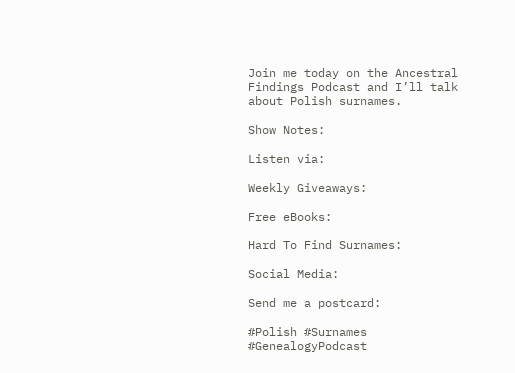Join me today on the Ancestral Findings Podcast and I’ll talk about Polish surnames.

Show Notes:

Listen via:

Weekly Giveaways:

Free eBooks:

Hard To Find Surnames:

Social Media:

Send me a postcard:

#Polish #Surnames #GenealogyPodcast